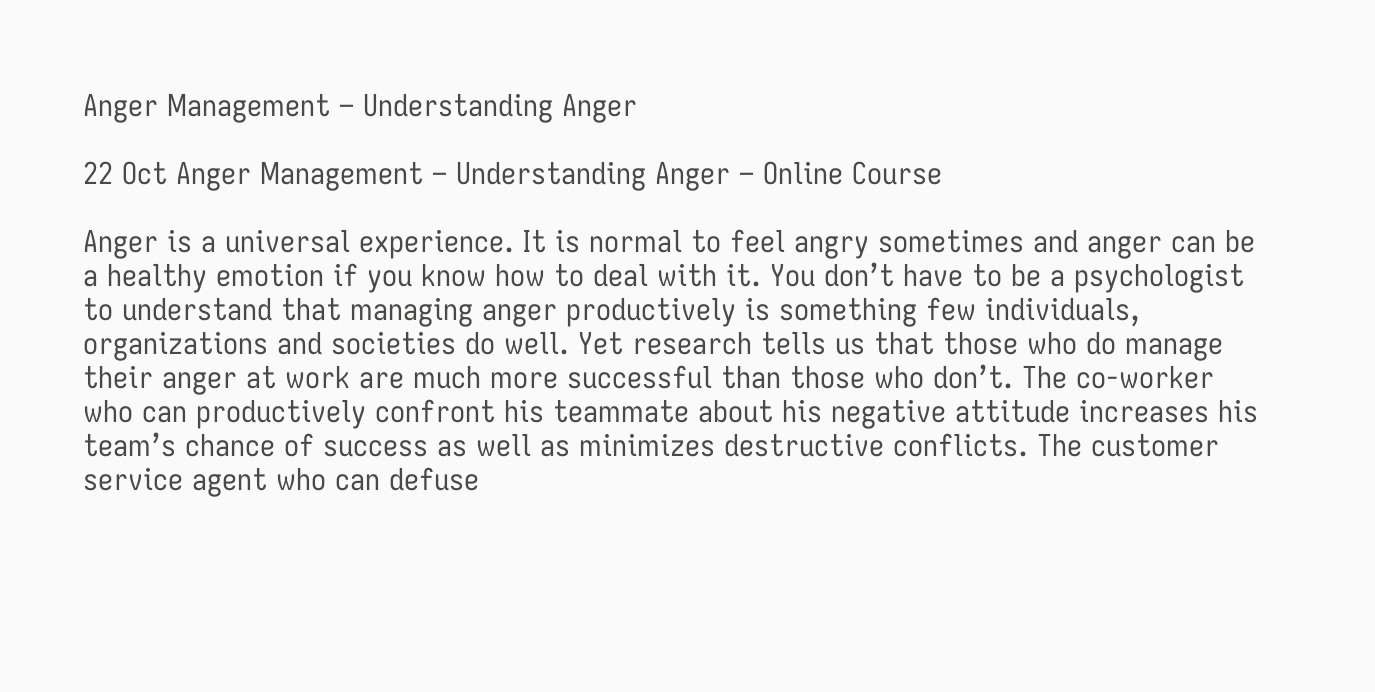Anger Management – Understanding Anger

22 Oct Anger Management – Understanding Anger – Online Course

Anger is a universal experience. It is normal to feel angry sometimes and anger can be a healthy emotion if you know how to deal with it. You don’t have to be a psychologist to understand that managing anger productively is something few individuals, organizations and societies do well. Yet research tells us that those who do manage their anger at work are much more successful than those who don’t. The co-worker who can productively confront his teammate about his negative attitude increases his team’s chance of success as well as minimizes destructive conflicts. The customer service agent who can defuse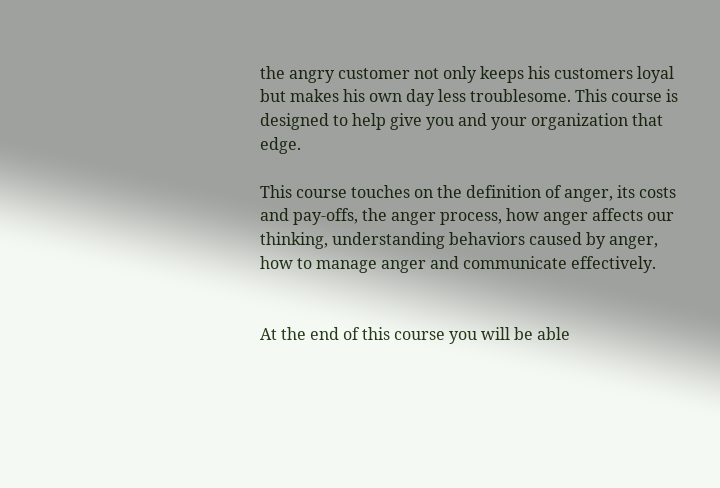the angry customer not only keeps his customers loyal but makes his own day less troublesome. This course is designed to help give you and your organization that edge.

This course touches on the definition of anger, its costs and pay-offs, the anger process, how anger affects our thinking, understanding behaviors caused by anger, how to manage anger and communicate effectively.


At the end of this course you will be able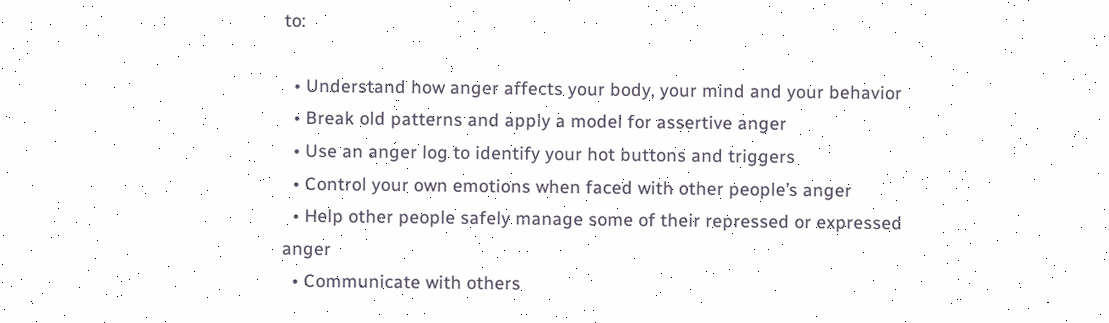to:

  • Understand how anger affects your body, your mind and your behavior
  • Break old patterns and apply a model for assertive anger
  • Use an anger log to identify your hot buttons and triggers
  • Control your own emotions when faced with other people’s anger
  • Help other people safely manage some of their repressed or expressed anger
  • Communicate with others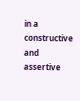in a constructive and assertive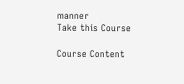manner
Take this Course

Course Content